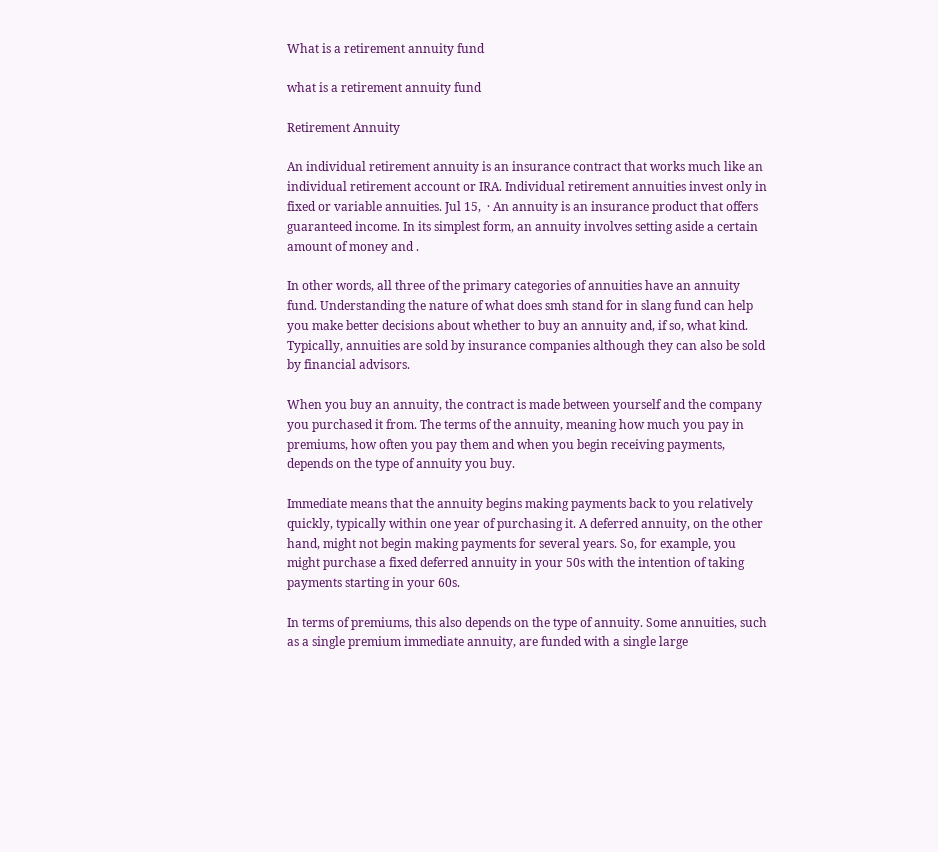What is a retirement annuity fund

what is a retirement annuity fund

Retirement Annuity

An individual retirement annuity is an insurance contract that works much like an individual retirement account or IRA. Individual retirement annuities invest only in fixed or variable annuities. Jul 15,  · An annuity is an insurance product that offers guaranteed income. In its simplest form, an annuity involves setting aside a certain amount of money and .

In other words, all three of the primary categories of annuities have an annuity fund. Understanding the nature of what does smh stand for in slang fund can help you make better decisions about whether to buy an annuity and, if so, what kind. Typically, annuities are sold by insurance companies although they can also be sold by financial advisors.

When you buy an annuity, the contract is made between yourself and the company you purchased it from. The terms of the annuity, meaning how much you pay in premiums, how often you pay them and when you begin receiving payments, depends on the type of annuity you buy.

Immediate means that the annuity begins making payments back to you relatively quickly, typically within one year of purchasing it. A deferred annuity, on the other hand, might not begin making payments for several years. So, for example, you might purchase a fixed deferred annuity in your 50s with the intention of taking payments starting in your 60s.

In terms of premiums, this also depends on the type of annuity. Some annuities, such as a single premium immediate annuity, are funded with a single large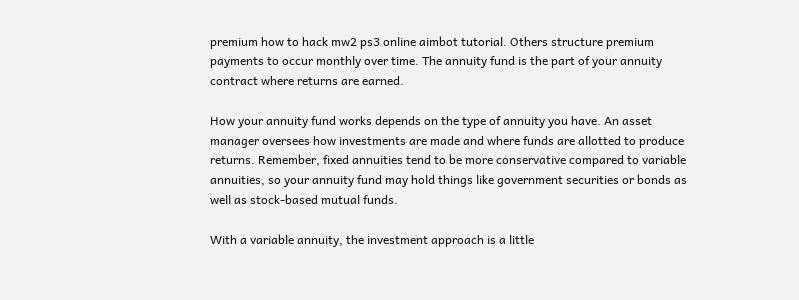premium how to hack mw2 ps3 online aimbot tutorial. Others structure premium payments to occur monthly over time. The annuity fund is the part of your annuity contract where returns are earned.

How your annuity fund works depends on the type of annuity you have. An asset manager oversees how investments are made and where funds are allotted to produce returns. Remember, fixed annuities tend to be more conservative compared to variable annuities, so your annuity fund may hold things like government securities or bonds as well as stock-based mutual funds.

With a variable annuity, the investment approach is a little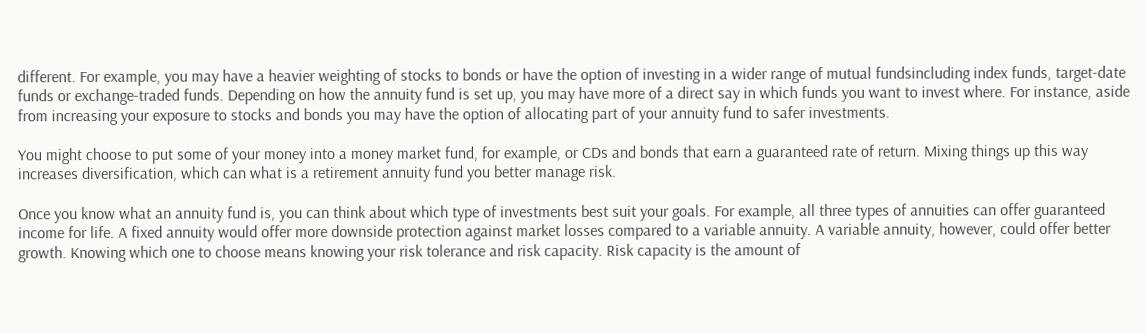different. For example, you may have a heavier weighting of stocks to bonds or have the option of investing in a wider range of mutual fundsincluding index funds, target-date funds or exchange-traded funds. Depending on how the annuity fund is set up, you may have more of a direct say in which funds you want to invest where. For instance, aside from increasing your exposure to stocks and bonds you may have the option of allocating part of your annuity fund to safer investments.

You might choose to put some of your money into a money market fund, for example, or CDs and bonds that earn a guaranteed rate of return. Mixing things up this way increases diversification, which can what is a retirement annuity fund you better manage risk.

Once you know what an annuity fund is, you can think about which type of investments best suit your goals. For example, all three types of annuities can offer guaranteed income for life. A fixed annuity would offer more downside protection against market losses compared to a variable annuity. A variable annuity, however, could offer better growth. Knowing which one to choose means knowing your risk tolerance and risk capacity. Risk capacity is the amount of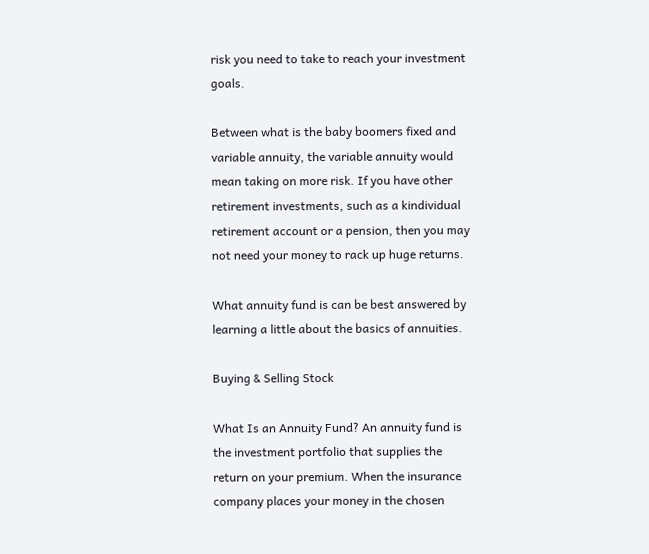risk you need to take to reach your investment goals.

Between what is the baby boomers fixed and variable annuity, the variable annuity would mean taking on more risk. If you have other retirement investments, such as a kindividual retirement account or a pension, then you may not need your money to rack up huge returns.

What annuity fund is can be best answered by learning a little about the basics of annuities.

Buying & Selling Stock

What Is an Annuity Fund? An annuity fund is the investment portfolio that supplies the return on your premium. When the insurance company places your money in the chosen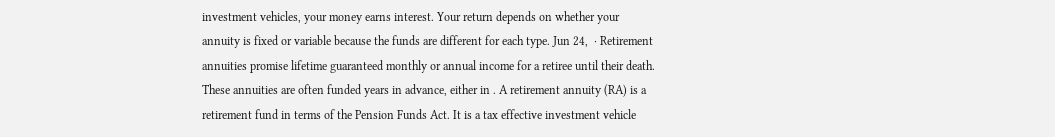investment vehicles, your money earns interest. Your return depends on whether your annuity is fixed or variable because the funds are different for each type. Jun 24,  · Retirement annuities promise lifetime guaranteed monthly or annual income for a retiree until their death. These annuities are often funded years in advance, either in . A retirement annuity (RA) is a retirement fund in terms of the Pension Funds Act. It is a tax effective investment vehicle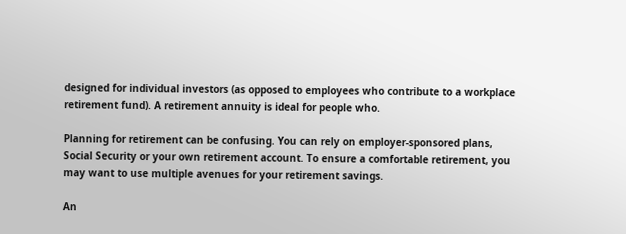designed for individual investors (as opposed to employees who contribute to a workplace retirement fund). A retirement annuity is ideal for people who.

Planning for retirement can be confusing. You can rely on employer-sponsored plans, Social Security or your own retirement account. To ensure a comfortable retirement, you may want to use multiple avenues for your retirement savings.

An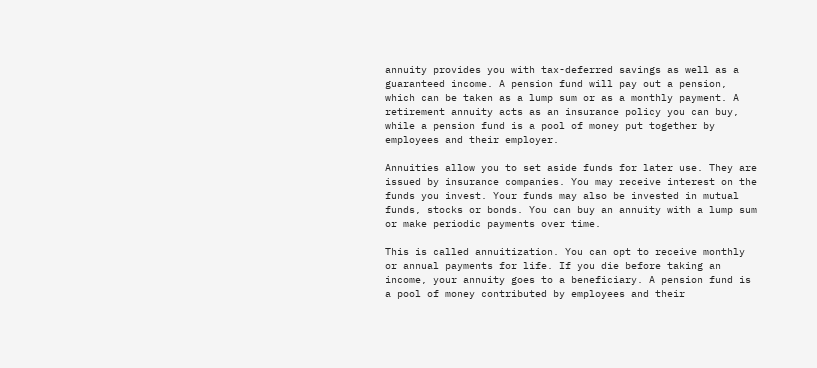annuity provides you with tax-deferred savings as well as a guaranteed income. A pension fund will pay out a pension, which can be taken as a lump sum or as a monthly payment. A retirement annuity acts as an insurance policy you can buy, while a pension fund is a pool of money put together by employees and their employer.

Annuities allow you to set aside funds for later use. They are issued by insurance companies. You may receive interest on the funds you invest. Your funds may also be invested in mutual funds, stocks or bonds. You can buy an annuity with a lump sum or make periodic payments over time.

This is called annuitization. You can opt to receive monthly or annual payments for life. If you die before taking an income, your annuity goes to a beneficiary. A pension fund is a pool of money contributed by employees and their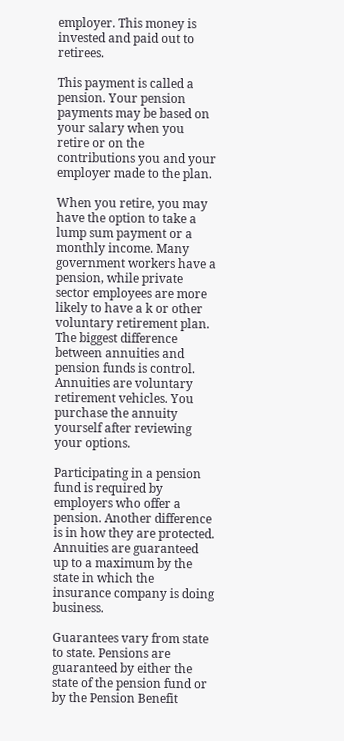employer. This money is invested and paid out to retirees.

This payment is called a pension. Your pension payments may be based on your salary when you retire or on the contributions you and your employer made to the plan.

When you retire, you may have the option to take a lump sum payment or a monthly income. Many government workers have a pension, while private sector employees are more likely to have a k or other voluntary retirement plan. The biggest difference between annuities and pension funds is control. Annuities are voluntary retirement vehicles. You purchase the annuity yourself after reviewing your options.

Participating in a pension fund is required by employers who offer a pension. Another difference is in how they are protected. Annuities are guaranteed up to a maximum by the state in which the insurance company is doing business.

Guarantees vary from state to state. Pensions are guaranteed by either the state of the pension fund or by the Pension Benefit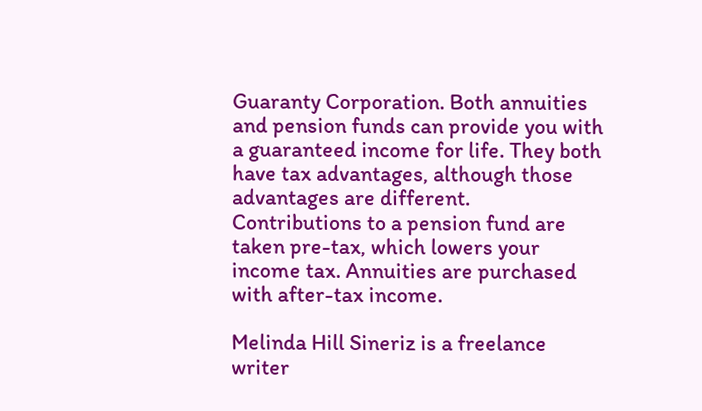Guaranty Corporation. Both annuities and pension funds can provide you with a guaranteed income for life. They both have tax advantages, although those advantages are different. Contributions to a pension fund are taken pre-tax, which lowers your income tax. Annuities are purchased with after-tax income.

Melinda Hill Sineriz is a freelance writer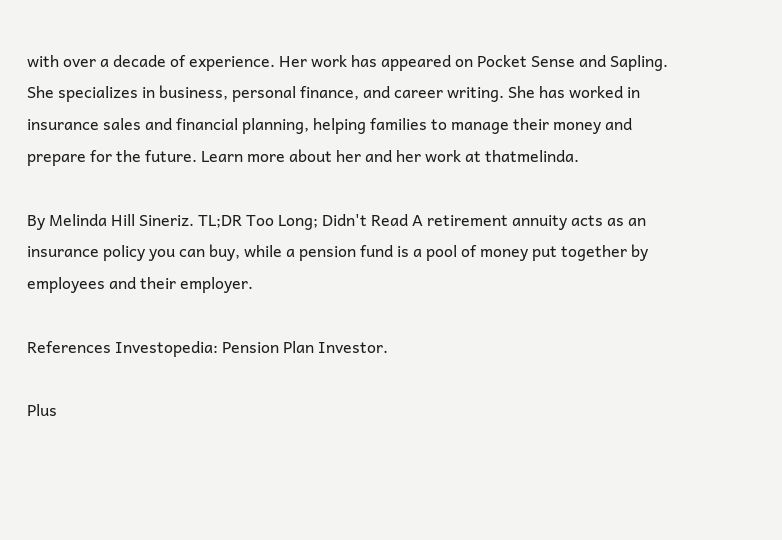with over a decade of experience. Her work has appeared on Pocket Sense and Sapling. She specializes in business, personal finance, and career writing. She has worked in insurance sales and financial planning, helping families to manage their money and prepare for the future. Learn more about her and her work at thatmelinda.

By Melinda Hill Sineriz. TL;DR Too Long; Didn't Read A retirement annuity acts as an insurance policy you can buy, while a pension fund is a pool of money put together by employees and their employer.

References Investopedia: Pension Plan Investor.

Plus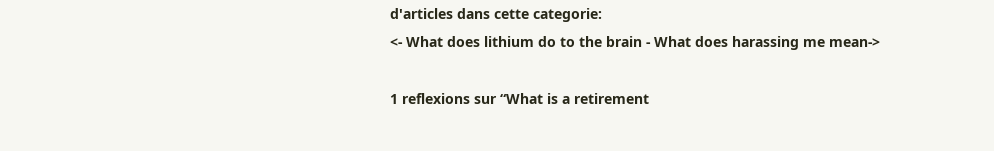d'articles dans cette categorie:
<- What does lithium do to the brain - What does harassing me mean->

1 reflexions sur “What is a retirement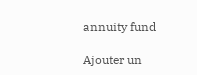annuity fund

Ajouter un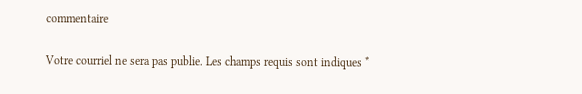commentaire

Votre courriel ne sera pas publie. Les champs requis sont indiques *